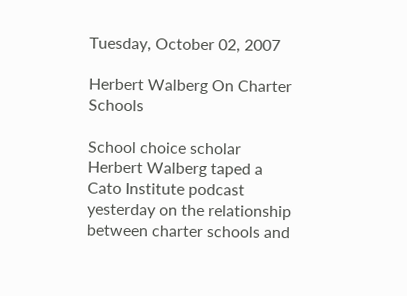Tuesday, October 02, 2007

Herbert Walberg On Charter Schools

School choice scholar Herbert Walberg taped a Cato Institute podcast yesterday on the relationship between charter schools and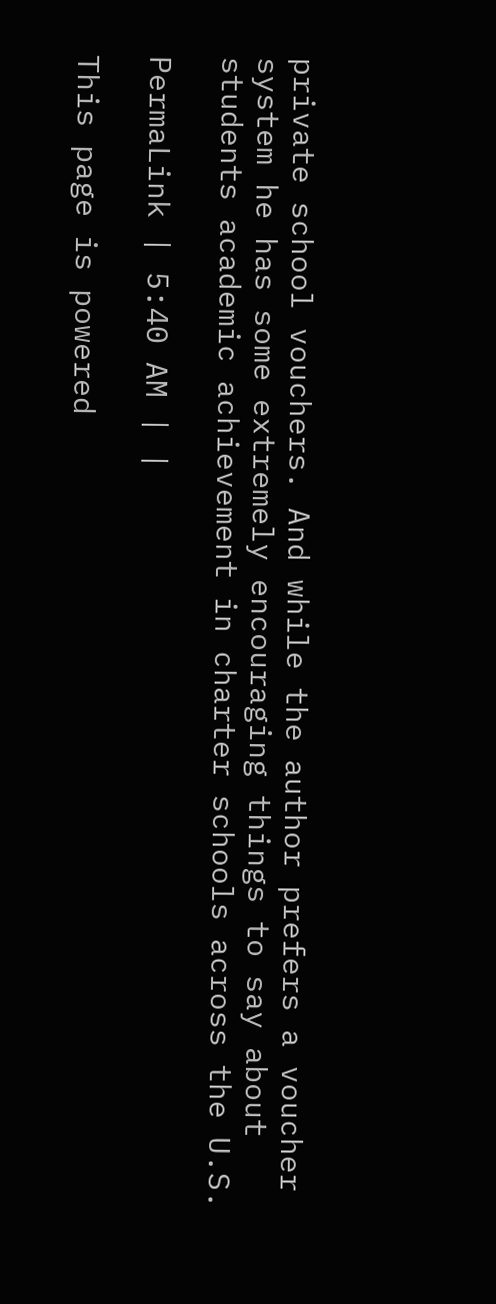private school vouchers. And while the author prefers a voucher system he has some extremely encouraging things to say about students academic achievement in charter schools across the U.S.

PermaLink | 5:40 AM | |

This page is powered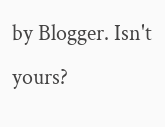by Blogger. Isn't yours?